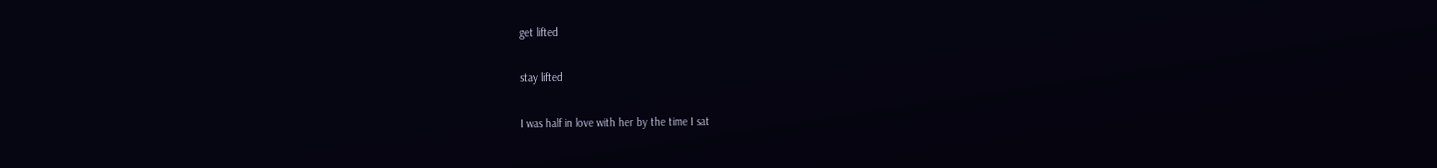get lifted

stay lifted

I was half in love with her by the time I sat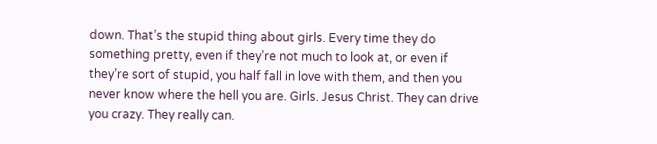down. That’s the stupid thing about girls. Every time they do something pretty, even if they’re not much to look at, or even if they’re sort of stupid, you half fall in love with them, and then you never know where the hell you are. Girls. Jesus Christ. They can drive you crazy. They really can.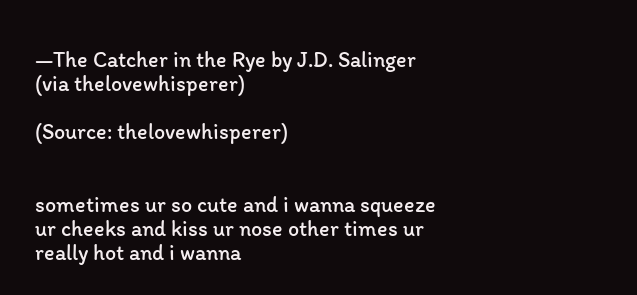—The Catcher in the Rye by J.D. Salinger (via thelovewhisperer)

(Source: thelovewhisperer)


sometimes ur so cute and i wanna squeeze ur cheeks and kiss ur nose other times ur really hot and i wanna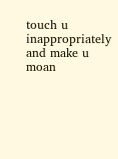touch u inappropriately and make u moan